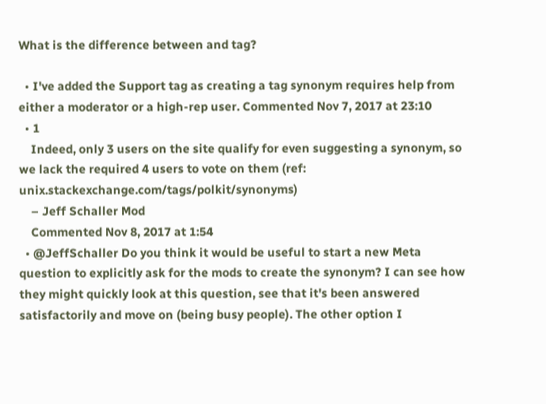What is the difference between and tag?

  • I've added the Support tag as creating a tag synonym requires help from either a moderator or a high-rep user. Commented Nov 7, 2017 at 23:10
  • 1
    Indeed, only 3 users on the site qualify for even suggesting a synonym, so we lack the required 4 users to vote on them (ref: unix.stackexchange.com/tags/polkit/synonyms)
    – Jeff Schaller Mod
    Commented Nov 8, 2017 at 1:54
  • @JeffSchaller Do you think it would be useful to start a new Meta question to explicitly ask for the mods to create the synonym? I can see how they might quickly look at this question, see that it's been answered satisfactorily and move on (being busy people). The other option I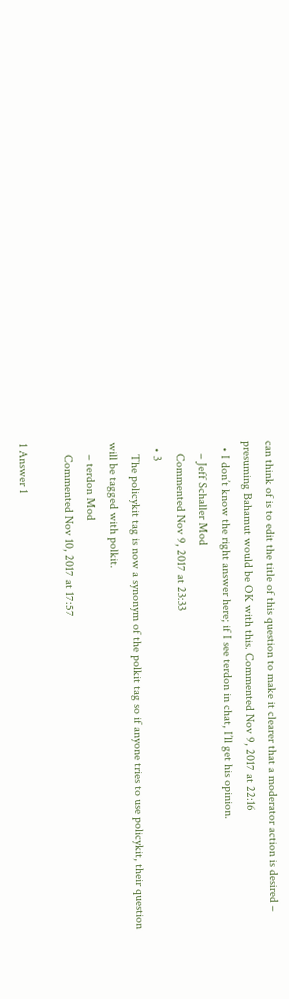can think of is to edit the title of this question to make it clearer that a moderator action is desired – presuming Bahamut would be OK with this. Commented Nov 9, 2017 at 22:16
  • I don’t know the right answer here; if I see terdon in chat, I’ll get his opinion.
    – Jeff Schaller Mod
    Commented Nov 9, 2017 at 23:33
  • 3
    The policykit tag is now a synonym of the polkit tag so if anyone tries to use policykit, their question will be tagged with polkit.
    – terdon Mod
    Commented Nov 10, 2017 at 17:57

1 Answer 1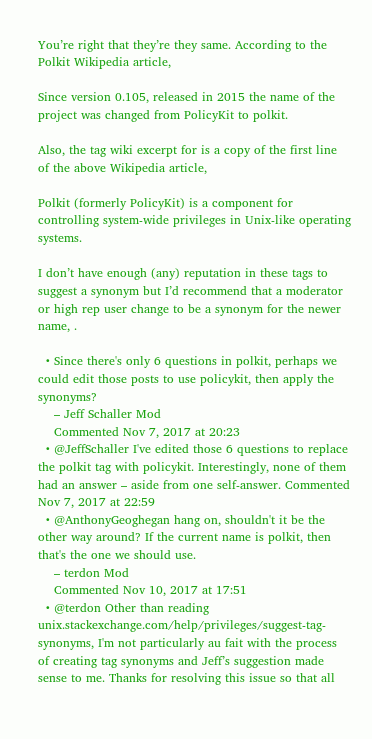You’re right that they’re they same. According to the Polkit Wikipedia article,

Since version 0.105, released in 2015 the name of the project was changed from PolicyKit to polkit.

Also, the tag wiki excerpt for is a copy of the first line of the above Wikipedia article,

Polkit (formerly PolicyKit) is a component for controlling system-wide privileges in Unix-like operating systems.

I don’t have enough (any) reputation in these tags to suggest a synonym but I’d recommend that a moderator or high rep user change to be a synonym for the newer name, .

  • Since there's only 6 questions in polkit, perhaps we could edit those posts to use policykit, then apply the synonyms?
    – Jeff Schaller Mod
    Commented Nov 7, 2017 at 20:23
  • @JeffSchaller I've edited those 6 questions to replace the polkit tag with policykit. Interestingly, none of them had an answer – aside from one self-answer. Commented Nov 7, 2017 at 22:59
  • @AnthonyGeoghegan hang on, shouldn't it be the other way around? If the current name is polkit, then that's the one we should use.
    – terdon Mod
    Commented Nov 10, 2017 at 17:51
  • @terdon Other than reading unix.stackexchange.com/help/privileges/suggest-tag-synonyms, I'm not particularly au fait with the process of creating tag synonyms and Jeff’s suggestion made sense to me. Thanks for resolving this issue so that all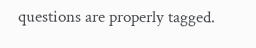questions are properly tagged.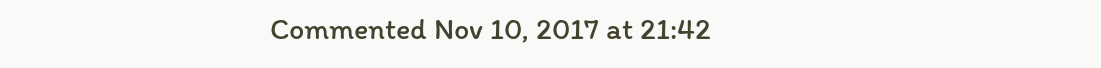Commented Nov 10, 2017 at 21:42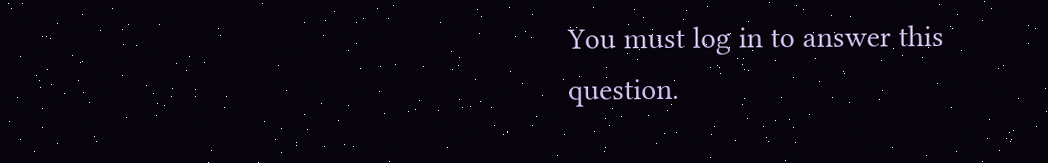You must log in to answer this question.